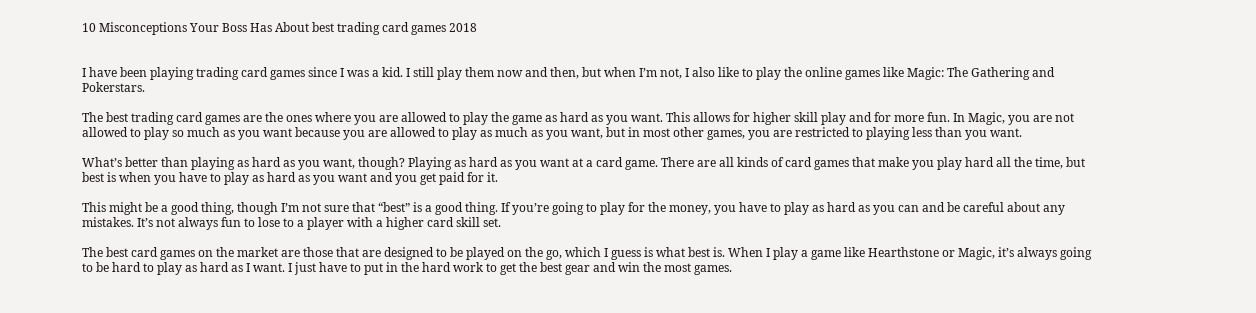10 Misconceptions Your Boss Has About best trading card games 2018


I have been playing trading card games since I was a kid. I still play them now and then, but when I’m not, I also like to play the online games like Magic: The Gathering and Pokerstars.

The best trading card games are the ones where you are allowed to play the game as hard as you want. This allows for higher skill play and for more fun. In Magic, you are not allowed to play so much as you want because you are allowed to play as much as you want, but in most other games, you are restricted to playing less than you want.

What’s better than playing as hard as you want, though? Playing as hard as you want at a card game. There are all kinds of card games that make you play hard all the time, but best is when you have to play as hard as you want and you get paid for it.

This might be a good thing, though I’m not sure that “best” is a good thing. If you’re going to play for the money, you have to play as hard as you can and be careful about any mistakes. It’s not always fun to lose to a player with a higher card skill set.

The best card games on the market are those that are designed to be played on the go, which I guess is what best is. When I play a game like Hearthstone or Magic, it’s always going to be hard to play as hard as I want. I just have to put in the hard work to get the best gear and win the most games.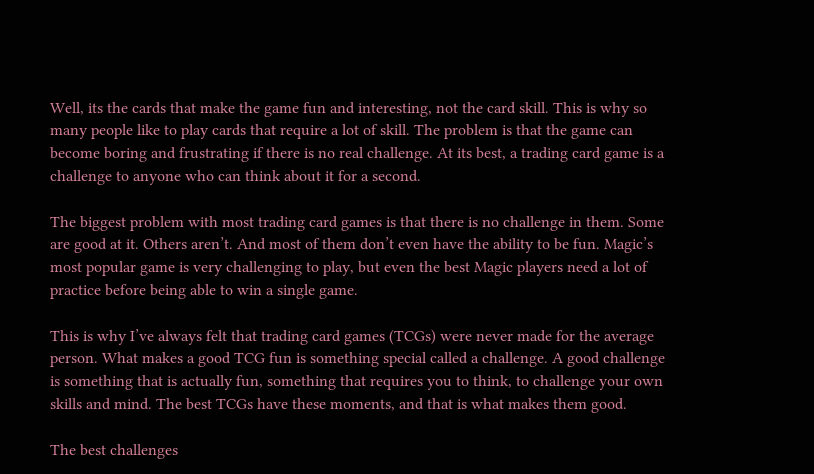Well, its the cards that make the game fun and interesting, not the card skill. This is why so many people like to play cards that require a lot of skill. The problem is that the game can become boring and frustrating if there is no real challenge. At its best, a trading card game is a challenge to anyone who can think about it for a second.

The biggest problem with most trading card games is that there is no challenge in them. Some are good at it. Others aren’t. And most of them don’t even have the ability to be fun. Magic’s most popular game is very challenging to play, but even the best Magic players need a lot of practice before being able to win a single game.

This is why I’ve always felt that trading card games (TCGs) were never made for the average person. What makes a good TCG fun is something special called a challenge. A good challenge is something that is actually fun, something that requires you to think, to challenge your own skills and mind. The best TCGs have these moments, and that is what makes them good.

The best challenges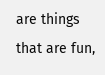are things that are fun,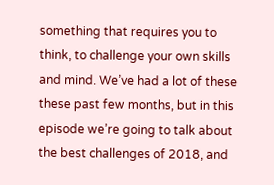something that requires you to think, to challenge your own skills and mind. We’ve had a lot of these these past few months, but in this episode we’re going to talk about the best challenges of 2018, and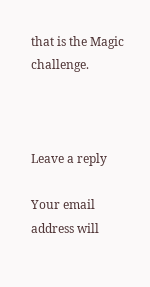that is the Magic challenge.



Leave a reply

Your email address will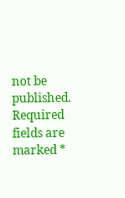not be published. Required fields are marked *